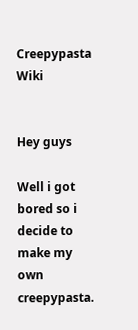Creepypasta Wiki


Hey guys

Well i got bored so i decide to make my own creepypasta.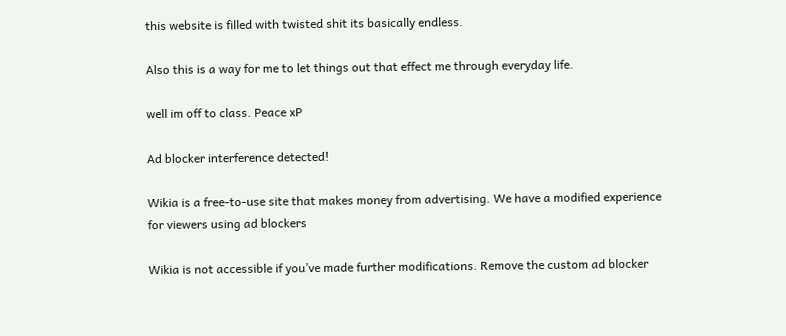this website is filled with twisted shit its basically endless.

Also this is a way for me to let things out that effect me through everyday life.

well im off to class. Peace xP

Ad blocker interference detected!

Wikia is a free-to-use site that makes money from advertising. We have a modified experience for viewers using ad blockers

Wikia is not accessible if you’ve made further modifications. Remove the custom ad blocker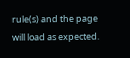rule(s) and the page will load as expected.